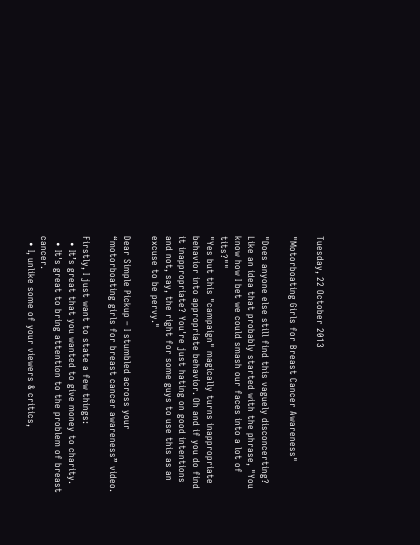Tuesday, 22 October 2013

"Motorboating Girls for Breast Cancer Awareness"

"Does anyone else still find this vaguely disconcerting? Like an idea that probably started with the phrase, "You know how I bet we could smash our faces into a lot of tits?""
"Yes but this "campaign" magically turns inappropriate behavior into appropriate behavior. Oh and if you do find it inappropriate? You're just hating on good intentions and not, say, the right for some guys to use this as an excuse to be pervy."

Dear Simple Pickup – I stumbled across your “motorboating girls for breast cancer awareness” video.

Firstly, I just want to state a few things:
  • It’s great that you wanted to give money to charity.
  • It's great to bring attention to the problem of breast cancer.
  • I, unlike some of your viewers & critics,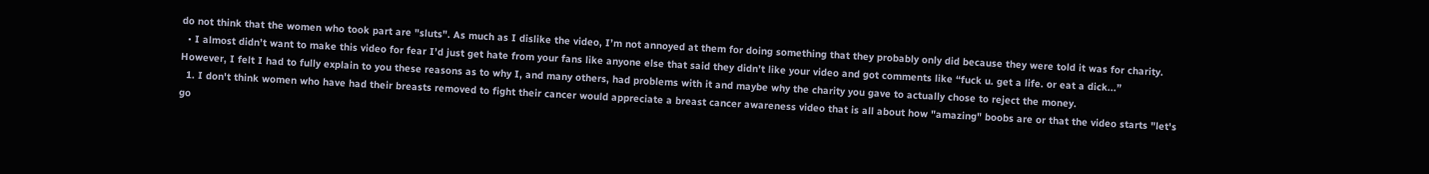do not think that the women who took part are "sluts". As much as I dislike the video, I’m not annoyed at them for doing something that they probably only did because they were told it was for charity.
  • I almost didn’t want to make this video for fear I’d just get hate from your fans like anyone else that said they didn’t like your video and got comments like “fuck u. get a life. or eat a dick...”
However, I felt I had to fully explain to you these reasons as to why I, and many others, had problems with it and maybe why the charity you gave to actually chose to reject the money.
  1. I don't think women who have had their breasts removed to fight their cancer would appreciate a breast cancer awareness video that is all about how "amazing" boobs are or that the video starts "let's go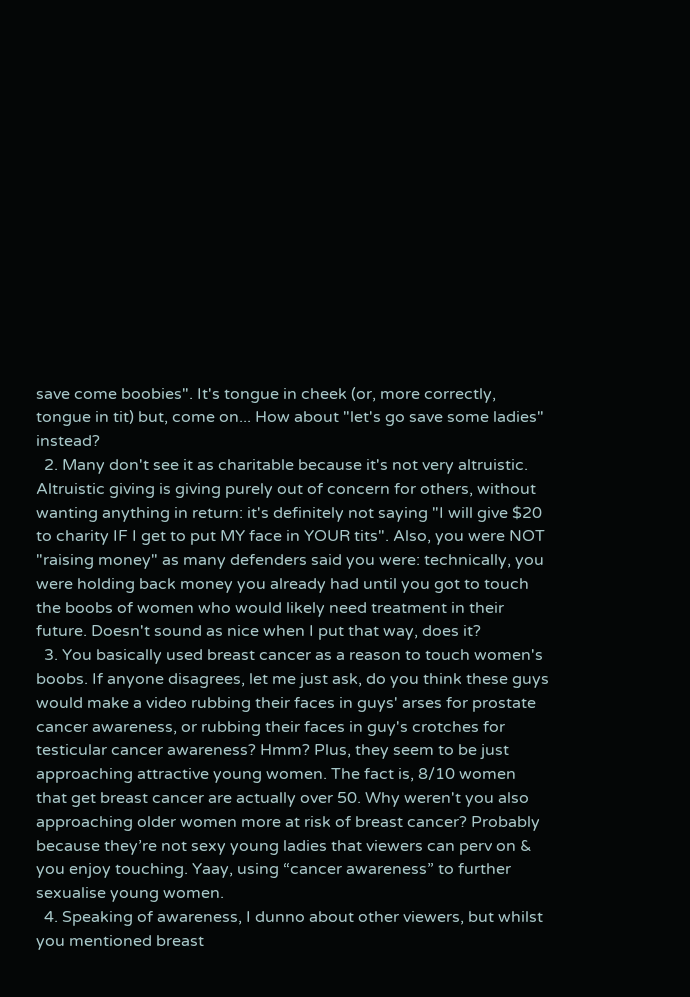save come boobies". It's tongue in cheek (or, more correctly, tongue in tit) but, come on... How about "let's go save some ladies" instead?
  2. Many don't see it as charitable because it's not very altruistic. Altruistic giving is giving purely out of concern for others, without wanting anything in return: it's definitely not saying "I will give $20 to charity IF I get to put MY face in YOUR tits". Also, you were NOT "raising money" as many defenders said you were: technically, you were holding back money you already had until you got to touch the boobs of women who would likely need treatment in their future. Doesn't sound as nice when I put that way, does it?
  3. You basically used breast cancer as a reason to touch women's boobs. If anyone disagrees, let me just ask, do you think these guys would make a video rubbing their faces in guys' arses for prostate cancer awareness, or rubbing their faces in guy's crotches for testicular cancer awareness? Hmm? Plus, they seem to be just approaching attractive young women. The fact is, 8/10 women that get breast cancer are actually over 50. Why weren't you also approaching older women more at risk of breast cancer? Probably because they’re not sexy young ladies that viewers can perv on & you enjoy touching. Yaay, using “cancer awareness” to further sexualise young women.
  4. Speaking of awareness, I dunno about other viewers, but whilst you mentioned breast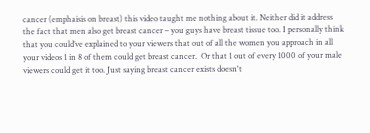cancer (emphaisis on breast) this video taught me nothing about it. Neither did it address the fact that men also get breast cancer – you guys have breast tissue too. I personally think that you could’ve explained to your viewers that out of all the women you approach in all your videos 1 in 8 of them could get breast cancer.  Or that 1 out of every 1000 of your male viewers could get it too. Just saying breast cancer exists doesn't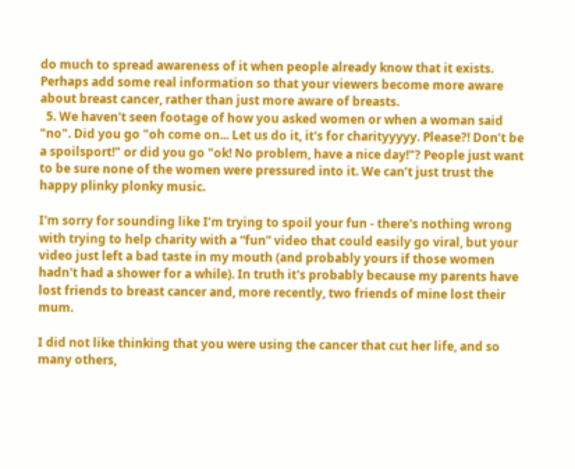do much to spread awareness of it when people already know that it exists. Perhaps add some real information so that your viewers become more aware about breast cancer, rather than just more aware of breasts.
  5. We haven't seen footage of how you asked women or when a woman said "no". Did you go "oh come on... Let us do it, it's for charityyyyy. Please?! Don’t be a spoilsport!" or did you go "ok! No problem, have a nice day!"? People just want to be sure none of the women were pressured into it. We can’t just trust the happy plinky plonky music.

I'm sorry for sounding like I’m trying to spoil your fun - there's nothing wrong with trying to help charity with a “fun” video that could easily go viral, but your video just left a bad taste in my mouth (and probably yours if those women hadn't had a shower for a while). In truth it's probably because my parents have lost friends to breast cancer and, more recently, two friends of mine lost their mum.

I did not like thinking that you were using the cancer that cut her life, and so many others,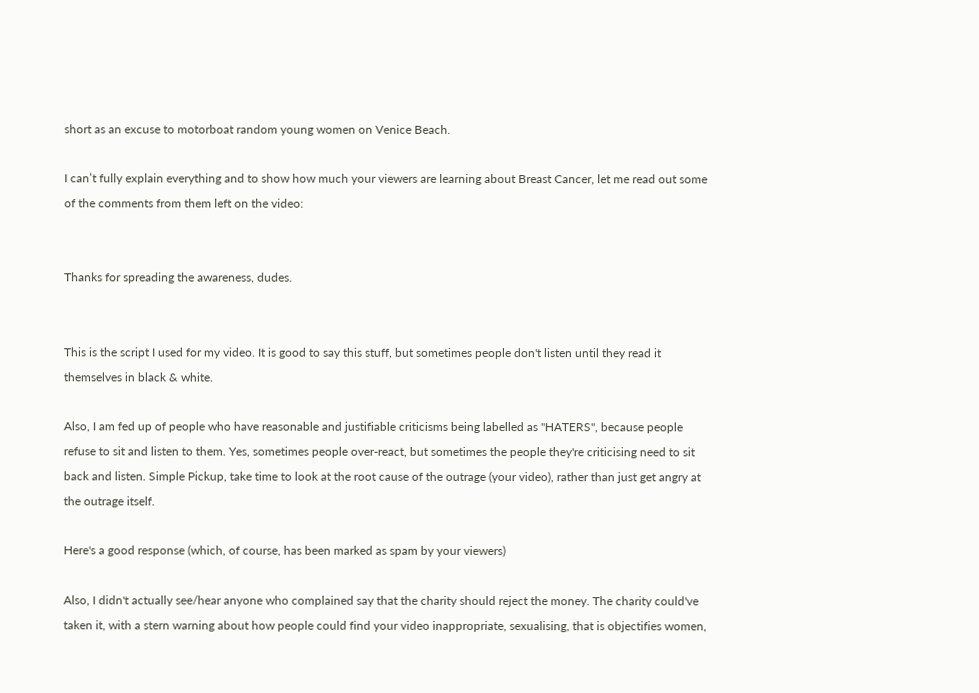short as an excuse to motorboat random young women on Venice Beach.

I can’t fully explain everything and to show how much your viewers are learning about Breast Cancer, let me read out some of the comments from them left on the video:


Thanks for spreading the awareness, dudes.


This is the script I used for my video. It is good to say this stuff, but sometimes people don't listen until they read it themselves in black & white.

Also, I am fed up of people who have reasonable and justifiable criticisms being labelled as "HATERS", because people refuse to sit and listen to them. Yes, sometimes people over-react, but sometimes the people they're criticising need to sit back and listen. Simple Pickup, take time to look at the root cause of the outrage (your video), rather than just get angry at the outrage itself.

Here's a good response (which, of course, has been marked as spam by your viewers)

Also, I didn't actually see/hear anyone who complained say that the charity should reject the money. The charity could've taken it, with a stern warning about how people could find your video inappropriate, sexualising, that is objectifies women,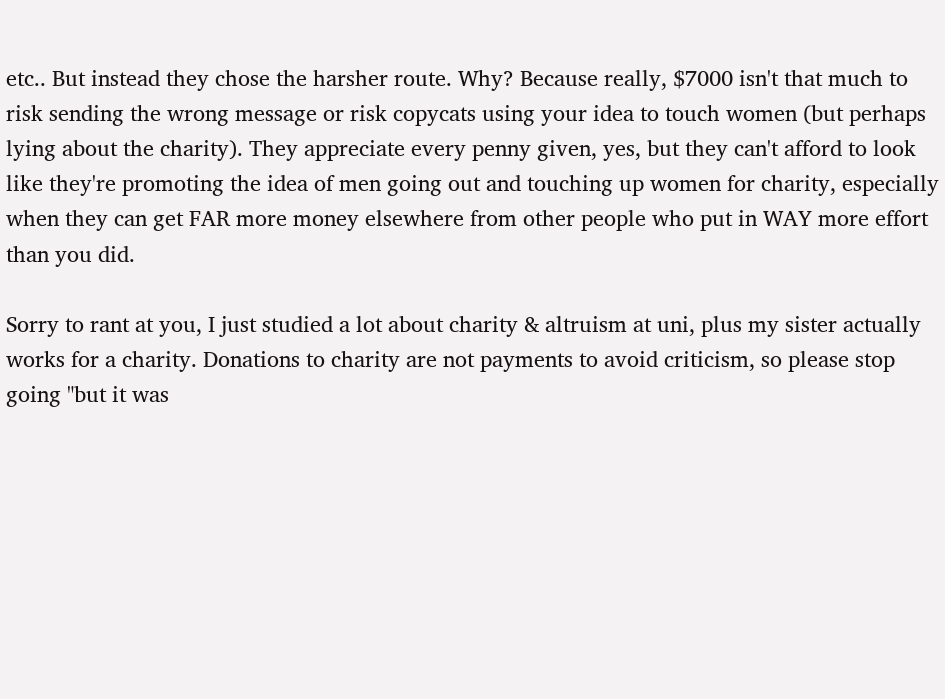etc.. But instead they chose the harsher route. Why? Because really, $7000 isn't that much to risk sending the wrong message or risk copycats using your idea to touch women (but perhaps lying about the charity). They appreciate every penny given, yes, but they can't afford to look like they're promoting the idea of men going out and touching up women for charity, especially when they can get FAR more money elsewhere from other people who put in WAY more effort than you did.

Sorry to rant at you, I just studied a lot about charity & altruism at uni, plus my sister actually works for a charity. Donations to charity are not payments to avoid criticism, so please stop going "but it was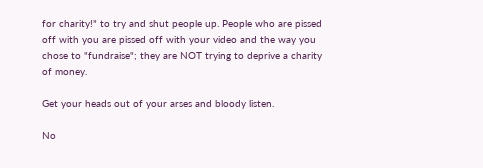for charity!" to try and shut people up. People who are pissed off with you are pissed off with your video and the way you chose to "fundraise"; they are NOT trying to deprive a charity of money.

Get your heads out of your arses and bloody listen.

No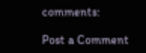comments:

Post a Comment